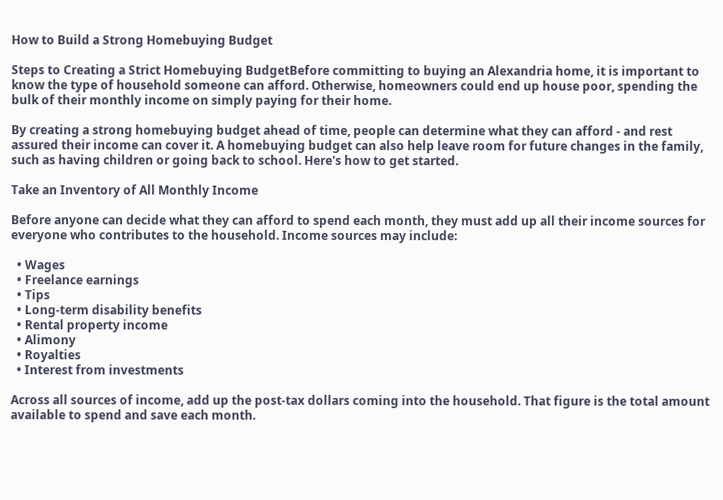How to Build a Strong Homebuying Budget

Steps to Creating a Strict Homebuying BudgetBefore committing to buying an Alexandria home, it is important to know the type of household someone can afford. Otherwise, homeowners could end up house poor, spending the bulk of their monthly income on simply paying for their home.

By creating a strong homebuying budget ahead of time, people can determine what they can afford - and rest assured their income can cover it. A homebuying budget can also help leave room for future changes in the family, such as having children or going back to school. Here's how to get started.

Take an Inventory of All Monthly Income

Before anyone can decide what they can afford to spend each month, they must add up all their income sources for everyone who contributes to the household. Income sources may include:

  • Wages
  • Freelance earnings
  • Tips
  • Long-term disability benefits
  • Rental property income
  • Alimony
  • Royalties
  • Interest from investments

Across all sources of income, add up the post-tax dollars coming into the household. That figure is the total amount available to spend and save each month.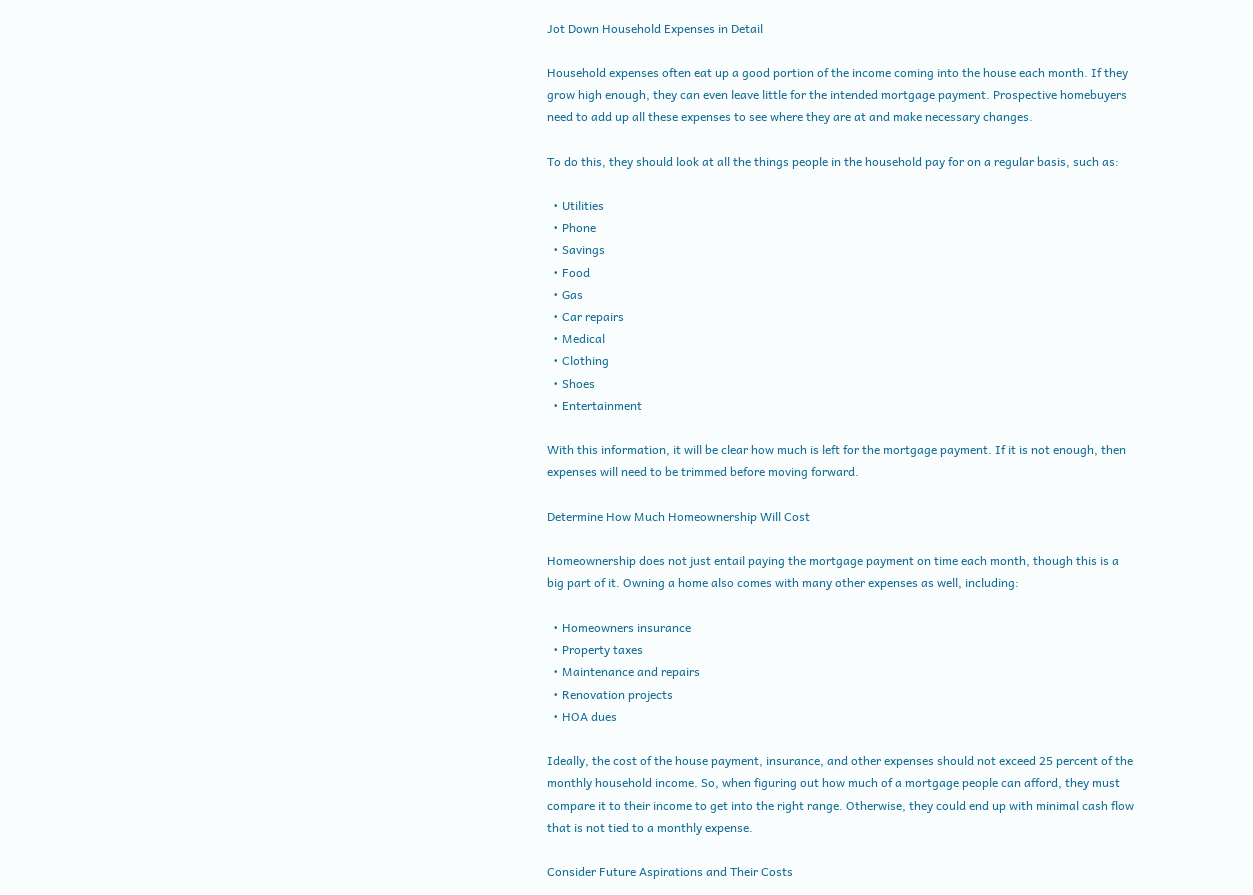Jot Down Household Expenses in Detail

Household expenses often eat up a good portion of the income coming into the house each month. If they grow high enough, they can even leave little for the intended mortgage payment. Prospective homebuyers need to add up all these expenses to see where they are at and make necessary changes.

To do this, they should look at all the things people in the household pay for on a regular basis, such as:

  • Utilities
  • Phone
  • Savings
  • Food
  • Gas
  • Car repairs
  • Medical
  • Clothing
  • Shoes
  • Entertainment

With this information, it will be clear how much is left for the mortgage payment. If it is not enough, then expenses will need to be trimmed before moving forward.

Determine How Much Homeownership Will Cost

Homeownership does not just entail paying the mortgage payment on time each month, though this is a big part of it. Owning a home also comes with many other expenses as well, including:

  • Homeowners insurance
  • Property taxes
  • Maintenance and repairs
  • Renovation projects
  • HOA dues

Ideally, the cost of the house payment, insurance, and other expenses should not exceed 25 percent of the monthly household income. So, when figuring out how much of a mortgage people can afford, they must compare it to their income to get into the right range. Otherwise, they could end up with minimal cash flow that is not tied to a monthly expense.

Consider Future Aspirations and Their Costs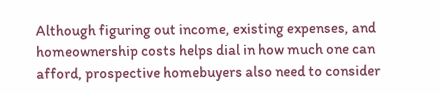Although figuring out income, existing expenses, and homeownership costs helps dial in how much one can afford, prospective homebuyers also need to consider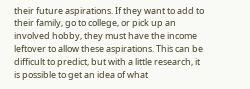their future aspirations. If they want to add to their family, go to college, or pick up an involved hobby, they must have the income leftover to allow these aspirations. This can be difficult to predict, but with a little research, it is possible to get an idea of what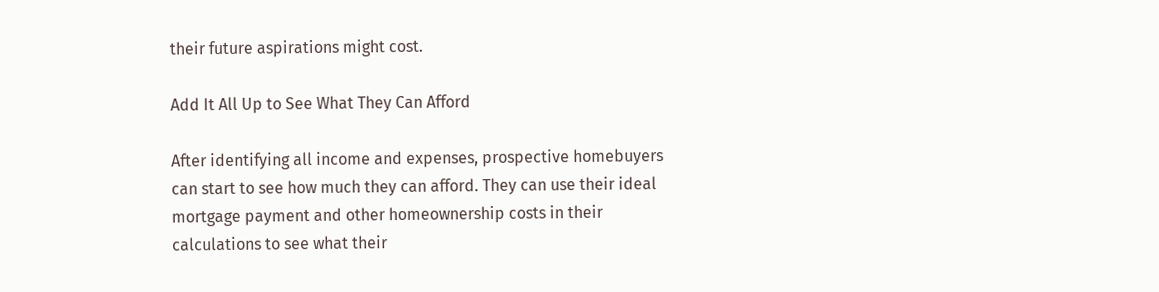their future aspirations might cost.

Add It All Up to See What They Can Afford

After identifying all income and expenses, prospective homebuyers can start to see how much they can afford. They can use their ideal mortgage payment and other homeownership costs in their calculations to see what their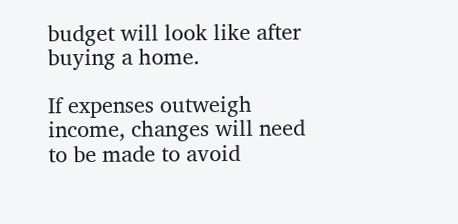budget will look like after buying a home.

If expenses outweigh income, changes will need to be made to avoid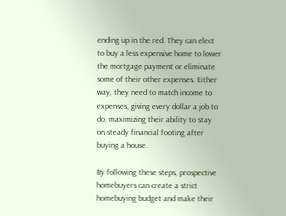ending up in the red. They can elect to buy a less expensive home to lower the mortgage payment or eliminate some of their other expenses. Either way, they need to match income to expenses, giving every dollar a job to do, maximizing their ability to stay on steady financial footing after buying a house.

By following these steps, prospective homebuyers can create a strict homebuying budget and make their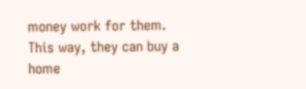money work for them. This way, they can buy a home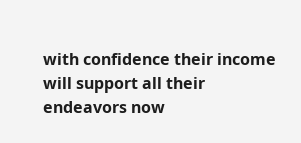with confidence their income will support all their endeavors now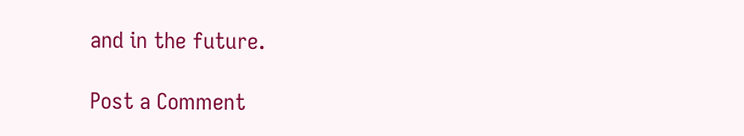and in the future.

Post a Comment